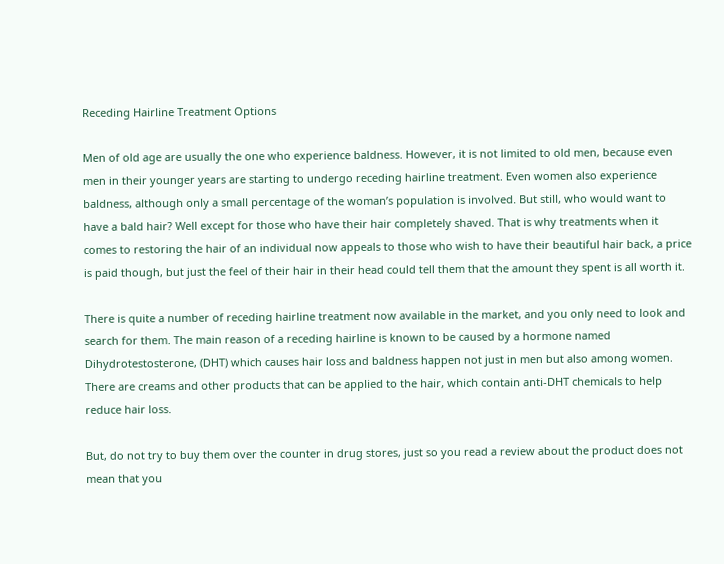Receding Hairline Treatment Options

Men of old age are usually the one who experience baldness. However, it is not limited to old men, because even men in their younger years are starting to undergo receding hairline treatment. Even women also experience baldness, although only a small percentage of the woman’s population is involved. But still, who would want to have a bald hair? Well except for those who have their hair completely shaved. That is why treatments when it comes to restoring the hair of an individual now appeals to those who wish to have their beautiful hair back, a price is paid though, but just the feel of their hair in their head could tell them that the amount they spent is all worth it.

There is quite a number of receding hairline treatment now available in the market, and you only need to look and search for them. The main reason of a receding hairline is known to be caused by a hormone named Dihydrotestosterone, (DHT) which causes hair loss and baldness happen not just in men but also among women. There are creams and other products that can be applied to the hair, which contain anti-DHT chemicals to help reduce hair loss.

But, do not try to buy them over the counter in drug stores, just so you read a review about the product does not mean that you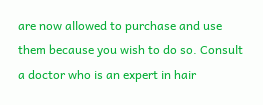are now allowed to purchase and use them because you wish to do so. Consult a doctor who is an expert in hair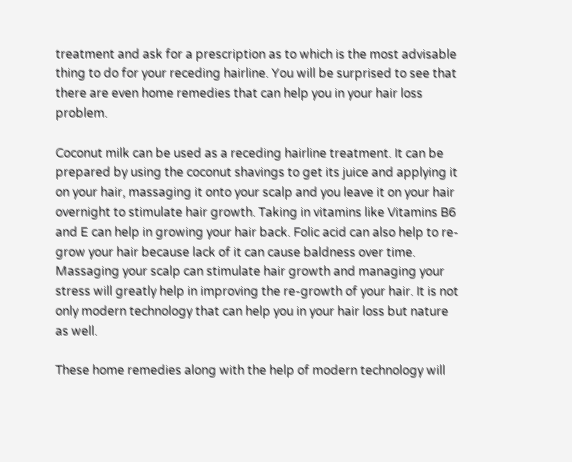treatment and ask for a prescription as to which is the most advisable thing to do for your receding hairline. You will be surprised to see that there are even home remedies that can help you in your hair loss problem.

Coconut milk can be used as a receding hairline treatment. It can be prepared by using the coconut shavings to get its juice and applying it on your hair, massaging it onto your scalp and you leave it on your hair overnight to stimulate hair growth. Taking in vitamins like Vitamins B6 and E can help in growing your hair back. Folic acid can also help to re-grow your hair because lack of it can cause baldness over time. Massaging your scalp can stimulate hair growth and managing your stress will greatly help in improving the re-growth of your hair. It is not only modern technology that can help you in your hair loss but nature as well.

These home remedies along with the help of modern technology will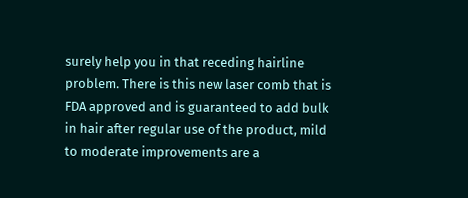surely help you in that receding hairline problem. There is this new laser comb that is FDA approved and is guaranteed to add bulk in hair after regular use of the product, mild to moderate improvements are a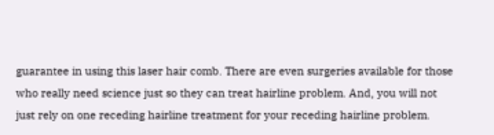guarantee in using this laser hair comb. There are even surgeries available for those who really need science just so they can treat hairline problem. And, you will not just rely on one receding hairline treatment for your receding hairline problem.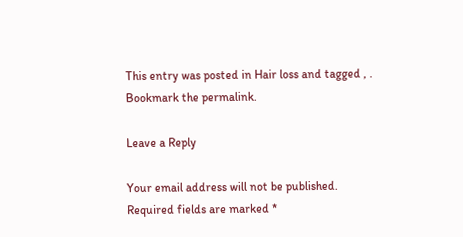This entry was posted in Hair loss and tagged , . Bookmark the permalink.

Leave a Reply

Your email address will not be published. Required fields are marked *